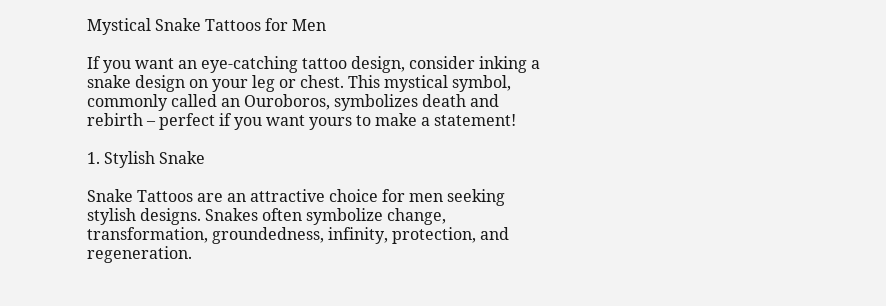Mystical Snake Tattoos for Men

If you want an eye-catching tattoo design, consider inking a snake design on your leg or chest. This mystical symbol, commonly called an Ouroboros, symbolizes death and rebirth – perfect if you want yours to make a statement!

1. Stylish Snake

Snake Tattoos are an attractive choice for men seeking stylish designs. Snakes often symbolize change, transformation, groundedness, infinity, protection, and regeneration.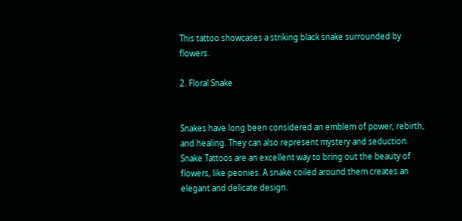This tattoo showcases a striking black snake surrounded by flowers.

2. Floral Snake


Snakes have long been considered an emblem of power, rebirth, and healing. They can also represent mystery and seduction. Snake Tattoos are an excellent way to bring out the beauty of flowers, like peonies. A snake coiled around them creates an elegant and delicate design.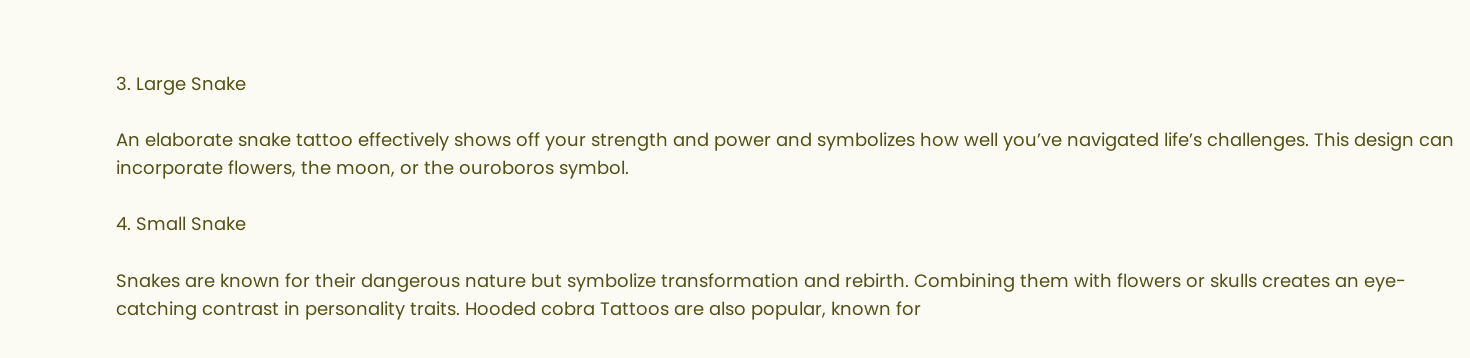3. Large Snake

An elaborate snake tattoo effectively shows off your strength and power and symbolizes how well you’ve navigated life’s challenges. This design can incorporate flowers, the moon, or the ouroboros symbol.

4. Small Snake

Snakes are known for their dangerous nature but symbolize transformation and rebirth. Combining them with flowers or skulls creates an eye-catching contrast in personality traits. Hooded cobra Tattoos are also popular, known for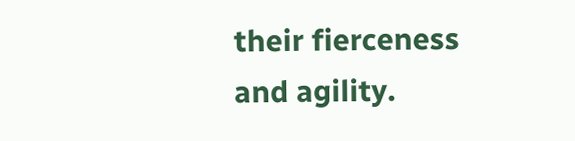their fierceness and agility.